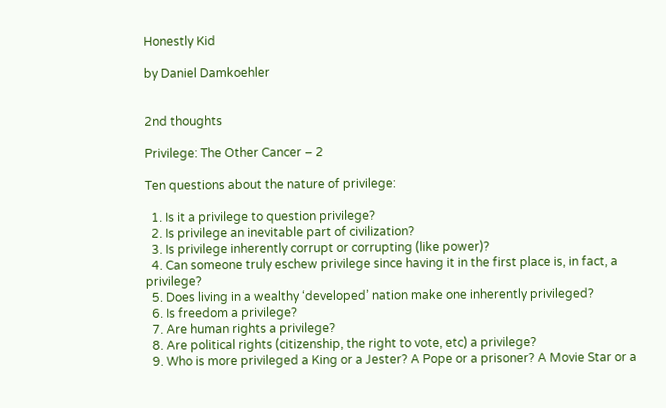Honestly Kid

by Daniel Damkoehler


2nd thoughts

Privilege: The Other Cancer – 2

Ten questions about the nature of privilege:

  1. Is it a privilege to question privilege?
  2. Is privilege an inevitable part of civilization?
  3. Is privilege inherently corrupt or corrupting (like power)?
  4. Can someone truly eschew privilege since having it in the first place is, in fact, a privilege?
  5. Does living in a wealthy ‘developed’ nation make one inherently privileged?
  6. Is freedom a privilege?
  7. Are human rights a privilege?
  8. Are political rights (citizenship, the right to vote, etc) a privilege?
  9. Who is more privileged a King or a Jester? A Pope or a prisoner? A Movie Star or a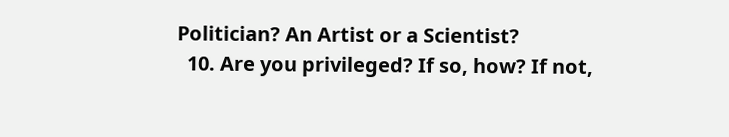Politician? An Artist or a Scientist?
  10. Are you privileged? If so, how? If not,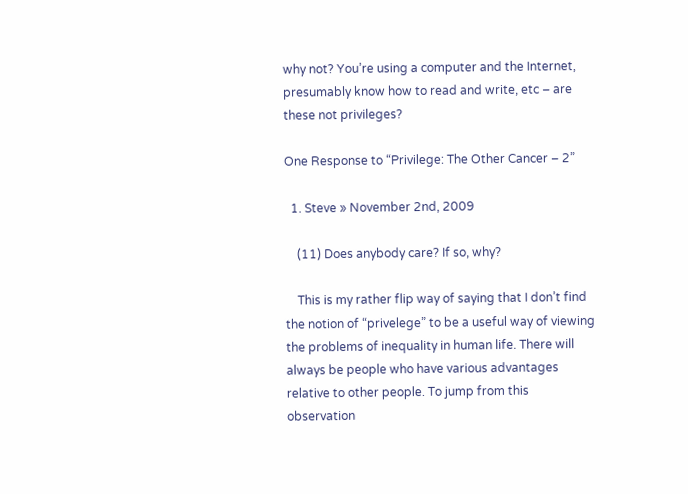why not? You’re using a computer and the Internet, presumably know how to read and write, etc – are these not privileges?

One Response to “Privilege: The Other Cancer – 2”

  1. Steve » November 2nd, 2009

    (11) Does anybody care? If so, why?

    This is my rather flip way of saying that I don’t find the notion of “privelege” to be a useful way of viewing the problems of inequality in human life. There will always be people who have various advantages relative to other people. To jump from this observation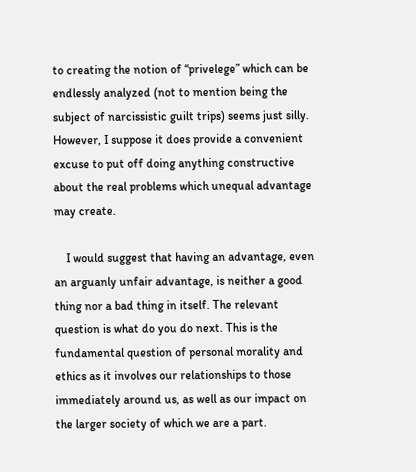to creating the notion of “privelege” which can be endlessly analyzed (not to mention being the subject of narcissistic guilt trips) seems just silly. However, I suppose it does provide a convenient excuse to put off doing anything constructive about the real problems which unequal advantage may create.

    I would suggest that having an advantage, even an arguanly unfair advantage, is neither a good thing nor a bad thing in itself. The relevant question is what do you do next. This is the fundamental question of personal morality and ethics as it involves our relationships to those immediately around us, as well as our impact on the larger society of which we are a part.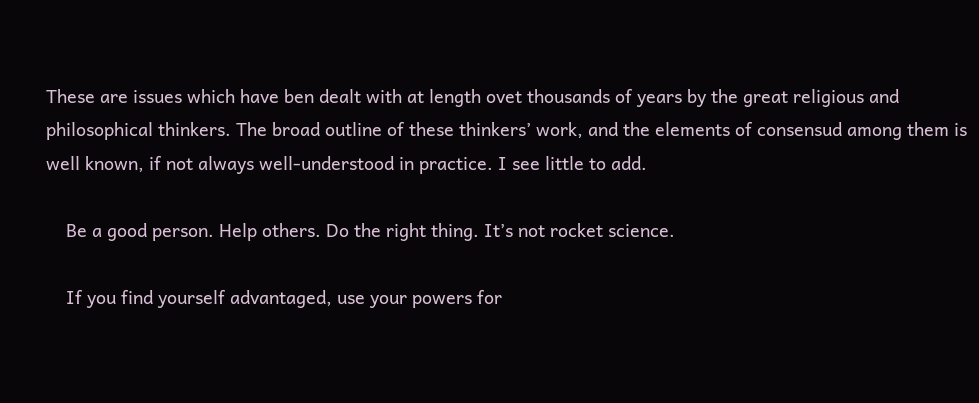These are issues which have ben dealt with at length ovet thousands of years by the great religious and philosophical thinkers. The broad outline of these thinkers’ work, and the elements of consensud among them is well known, if not always well-understood in practice. I see little to add.

    Be a good person. Help others. Do the right thing. It’s not rocket science.

    If you find yourself advantaged, use your powers for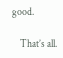good.

    That’s all.